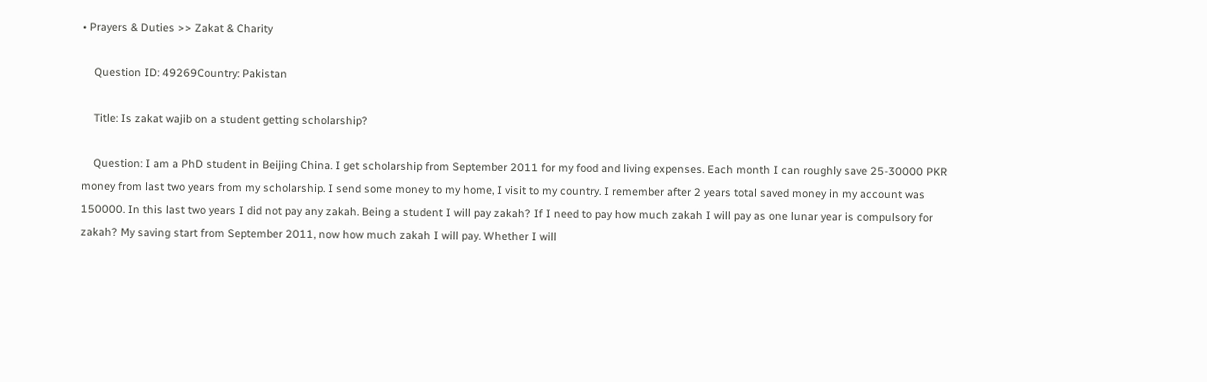• Prayers & Duties >> Zakat & Charity

    Question ID: 49269Country: Pakistan

    Title: Is zakat wajib on a student getting scholarship?

    Question: I am a PhD student in Beijing China. I get scholarship from September 2011 for my food and living expenses. Each month I can roughly save 25-30000 PKR money from last two years from my scholarship. I send some money to my home, I visit to my country. I remember after 2 years total saved money in my account was 150000. In this last two years I did not pay any zakah. Being a student I will pay zakah? If I need to pay how much zakah I will pay as one lunar year is compulsory for zakah? My saving start from September 2011, now how much zakah I will pay. Whether I will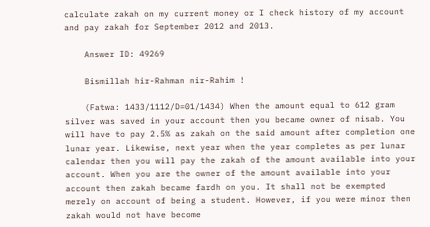calculate zakah on my current money or I check history of my account and pay zakah for September 2012 and 2013.

    Answer ID: 49269

    Bismillah hir-Rahman nir-Rahim !

    (Fatwa: 1433/1112/D=01/1434) When the amount equal to 612 gram silver was saved in your account then you became owner of nisab. You will have to pay 2.5% as zakah on the said amount after completion one lunar year. Likewise, next year when the year completes as per lunar calendar then you will pay the zakah of the amount available into your account. When you are the owner of the amount available into your account then zakah became fardh on you. It shall not be exempted merely on account of being a student. However, if you were minor then zakah would not have become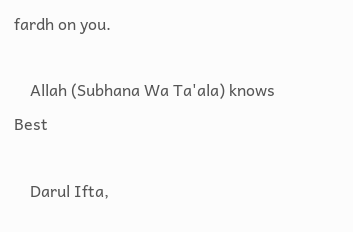fardh on you.

    Allah (Subhana Wa Ta'ala) knows Best

    Darul Ifta,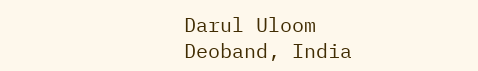Darul Uloom Deoband, India